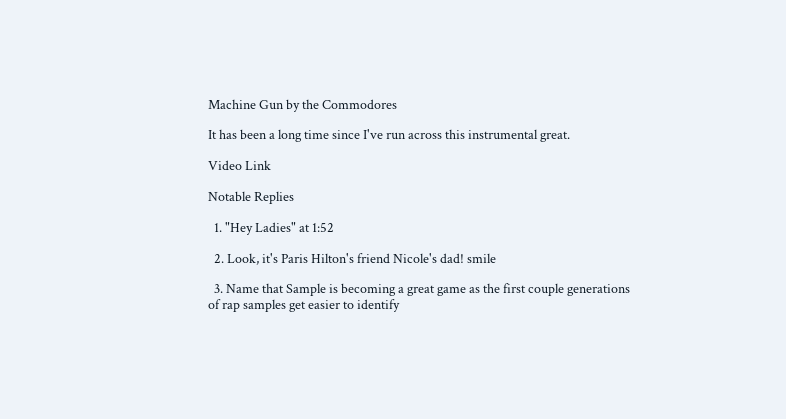Machine Gun by the Commodores

It has been a long time since I've run across this instrumental great.

Video Link

Notable Replies

  1. "Hey Ladies" at 1:52

  2. Look, it's Paris Hilton's friend Nicole's dad! smile

  3. Name that Sample is becoming a great game as the first couple generations of rap samples get easier to identify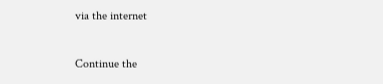via the internet

Continue the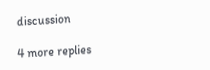discussion

4 more replies